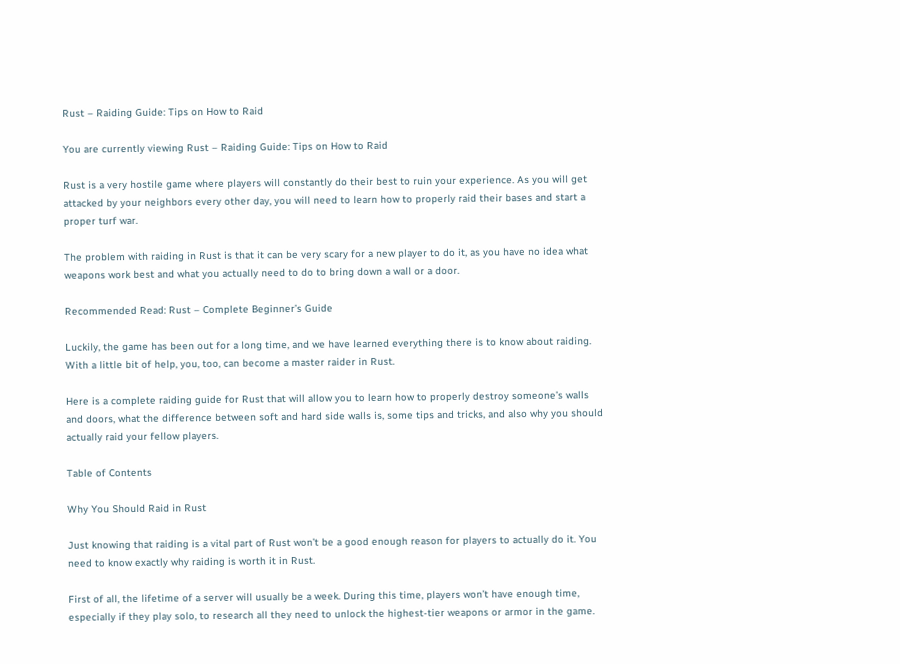Rust – Raiding Guide: Tips on How to Raid

You are currently viewing Rust – Raiding Guide: Tips on How to Raid

Rust is a very hostile game where players will constantly do their best to ruin your experience. As you will get attacked by your neighbors every other day, you will need to learn how to properly raid their bases and start a proper turf war.

The problem with raiding in Rust is that it can be very scary for a new player to do it, as you have no idea what weapons work best and what you actually need to do to bring down a wall or a door.

Recommended Read: Rust – Complete Beginner’s Guide

Luckily, the game has been out for a long time, and we have learned everything there is to know about raiding. With a little bit of help, you, too, can become a master raider in Rust.

Here is a complete raiding guide for Rust that will allow you to learn how to properly destroy someone’s walls and doors, what the difference between soft and hard side walls is, some tips and tricks, and also why you should actually raid your fellow players.

Table of Contents

Why You Should Raid in Rust

Just knowing that raiding is a vital part of Rust won’t be a good enough reason for players to actually do it. You need to know exactly why raiding is worth it in Rust.

First of all, the lifetime of a server will usually be a week. During this time, players won’t have enough time, especially if they play solo, to research all they need to unlock the highest-tier weapons or armor in the game.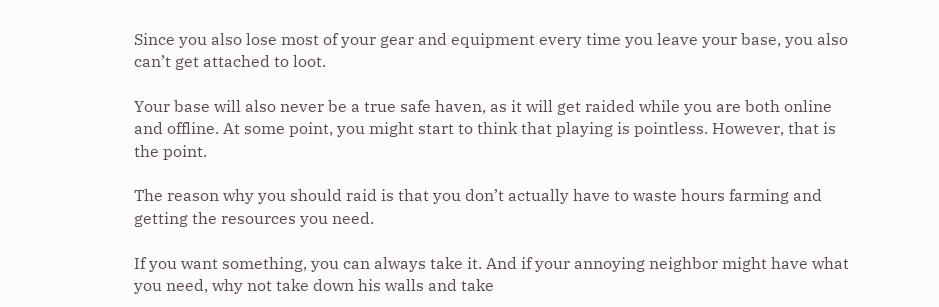Since you also lose most of your gear and equipment every time you leave your base, you also can’t get attached to loot.

Your base will also never be a true safe haven, as it will get raided while you are both online and offline. At some point, you might start to think that playing is pointless. However, that is the point.

The reason why you should raid is that you don’t actually have to waste hours farming and getting the resources you need.

If you want something, you can always take it. And if your annoying neighbor might have what you need, why not take down his walls and take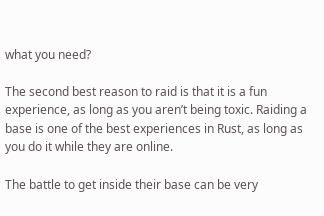what you need?

The second best reason to raid is that it is a fun experience, as long as you aren’t being toxic. Raiding a base is one of the best experiences in Rust, as long as you do it while they are online.

The battle to get inside their base can be very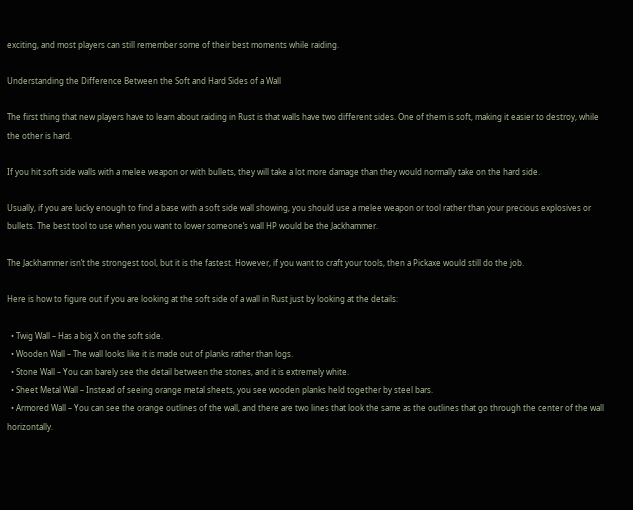exciting, and most players can still remember some of their best moments while raiding.

Understanding the Difference Between the Soft and Hard Sides of a Wall

The first thing that new players have to learn about raiding in Rust is that walls have two different sides. One of them is soft, making it easier to destroy, while the other is hard.

If you hit soft side walls with a melee weapon or with bullets, they will take a lot more damage than they would normally take on the hard side.

Usually, if you are lucky enough to find a base with a soft side wall showing, you should use a melee weapon or tool rather than your precious explosives or bullets. The best tool to use when you want to lower someone’s wall HP would be the Jackhammer.

The Jackhammer isn’t the strongest tool, but it is the fastest. However, if you want to craft your tools, then a Pickaxe would still do the job.

Here is how to figure out if you are looking at the soft side of a wall in Rust just by looking at the details:

  • Twig Wall – Has a big X on the soft side.
  • Wooden Wall – The wall looks like it is made out of planks rather than logs.
  • Stone Wall – You can barely see the detail between the stones, and it is extremely white.
  • Sheet Metal Wall – Instead of seeing orange metal sheets, you see wooden planks held together by steel bars.
  • Armored Wall – You can see the orange outlines of the wall, and there are two lines that look the same as the outlines that go through the center of the wall horizontally.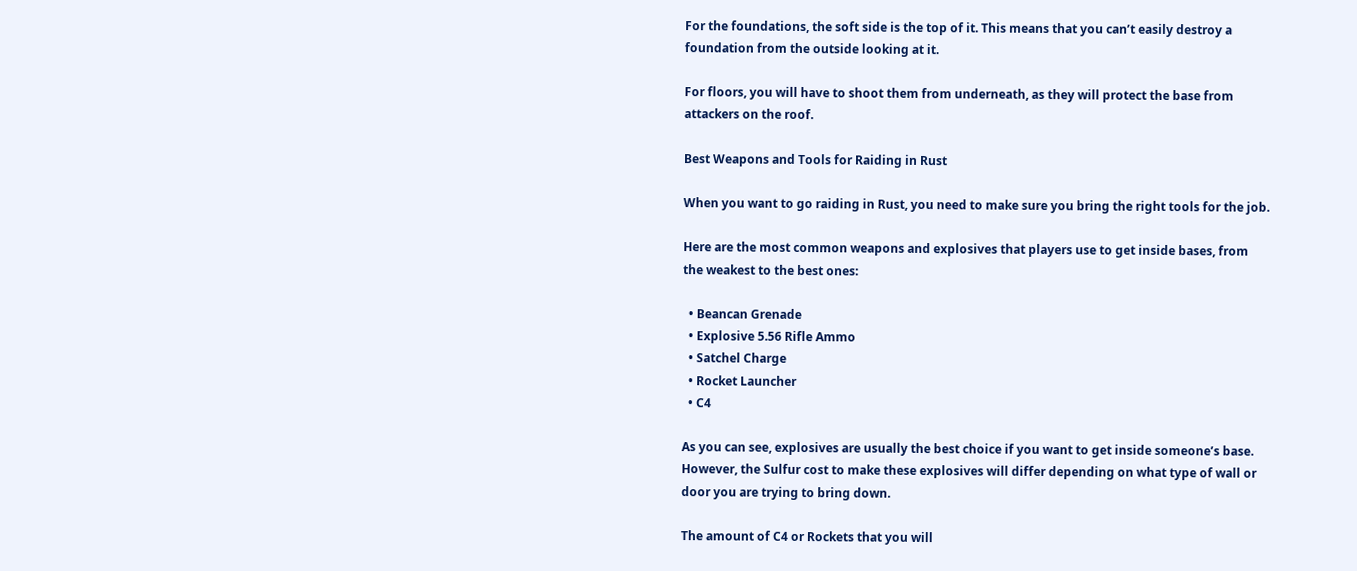For the foundations, the soft side is the top of it. This means that you can’t easily destroy a foundation from the outside looking at it.

For floors, you will have to shoot them from underneath, as they will protect the base from attackers on the roof.

Best Weapons and Tools for Raiding in Rust

When you want to go raiding in Rust, you need to make sure you bring the right tools for the job.

Here are the most common weapons and explosives that players use to get inside bases, from the weakest to the best ones:

  • Beancan Grenade
  • Explosive 5.56 Rifle Ammo
  • Satchel Charge
  • Rocket Launcher
  • C4

As you can see, explosives are usually the best choice if you want to get inside someone’s base. However, the Sulfur cost to make these explosives will differ depending on what type of wall or door you are trying to bring down.

The amount of C4 or Rockets that you will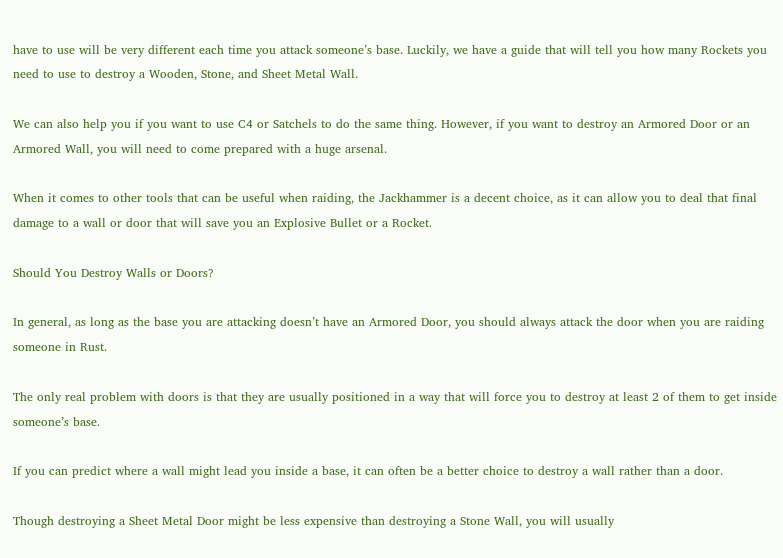have to use will be very different each time you attack someone’s base. Luckily, we have a guide that will tell you how many Rockets you need to use to destroy a Wooden, Stone, and Sheet Metal Wall.

We can also help you if you want to use C4 or Satchels to do the same thing. However, if you want to destroy an Armored Door or an Armored Wall, you will need to come prepared with a huge arsenal.

When it comes to other tools that can be useful when raiding, the Jackhammer is a decent choice, as it can allow you to deal that final damage to a wall or door that will save you an Explosive Bullet or a Rocket.

Should You Destroy Walls or Doors?

In general, as long as the base you are attacking doesn’t have an Armored Door, you should always attack the door when you are raiding someone in Rust.

The only real problem with doors is that they are usually positioned in a way that will force you to destroy at least 2 of them to get inside someone’s base.

If you can predict where a wall might lead you inside a base, it can often be a better choice to destroy a wall rather than a door.

Though destroying a Sheet Metal Door might be less expensive than destroying a Stone Wall, you will usually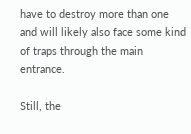have to destroy more than one and will likely also face some kind of traps through the main entrance.

Still, the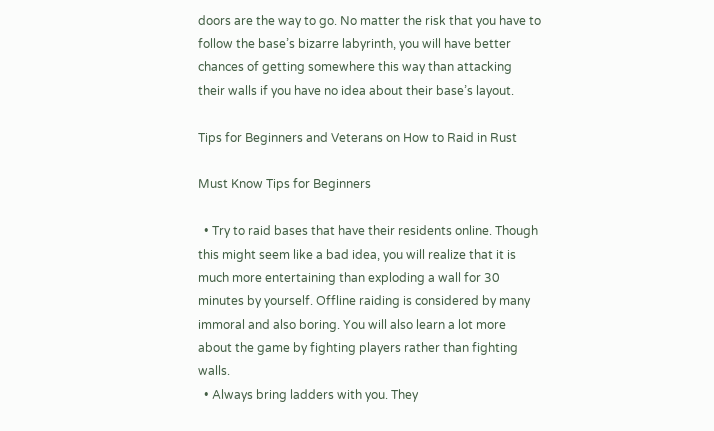doors are the way to go. No matter the risk that you have to follow the base’s bizarre labyrinth, you will have better chances of getting somewhere this way than attacking their walls if you have no idea about their base’s layout.

Tips for Beginners and Veterans on How to Raid in Rust

Must Know Tips for Beginners

  • Try to raid bases that have their residents online. Though this might seem like a bad idea, you will realize that it is much more entertaining than exploding a wall for 30 minutes by yourself. Offline raiding is considered by many immoral and also boring. You will also learn a lot more about the game by fighting players rather than fighting walls.
  • Always bring ladders with you. They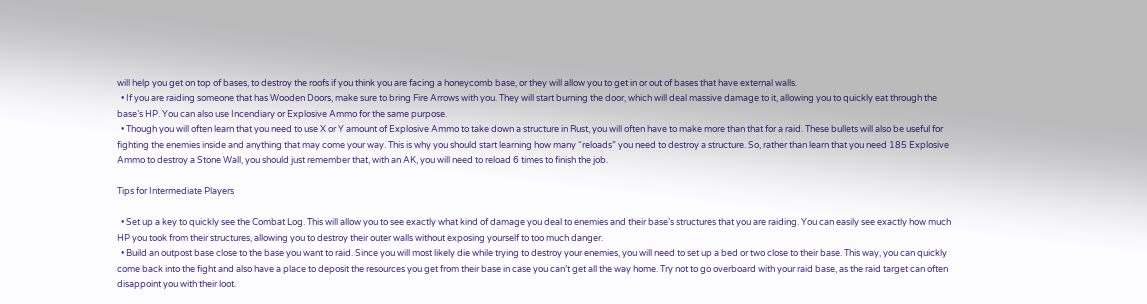will help you get on top of bases, to destroy the roofs if you think you are facing a honeycomb base, or they will allow you to get in or out of bases that have external walls.
  • If you are raiding someone that has Wooden Doors, make sure to bring Fire Arrows with you. They will start burning the door, which will deal massive damage to it, allowing you to quickly eat through the base’s HP. You can also use Incendiary or Explosive Ammo for the same purpose.
  • Though you will often learn that you need to use X or Y amount of Explosive Ammo to take down a structure in Rust, you will often have to make more than that for a raid. These bullets will also be useful for fighting the enemies inside and anything that may come your way. This is why you should start learning how many “reloads” you need to destroy a structure. So, rather than learn that you need 185 Explosive Ammo to destroy a Stone Wall, you should just remember that, with an AK, you will need to reload 6 times to finish the job.

Tips for Intermediate Players

  • Set up a key to quickly see the Combat Log. This will allow you to see exactly what kind of damage you deal to enemies and their base’s structures that you are raiding. You can easily see exactly how much HP you took from their structures, allowing you to destroy their outer walls without exposing yourself to too much danger.
  • Build an outpost base close to the base you want to raid. Since you will most likely die while trying to destroy your enemies, you will need to set up a bed or two close to their base. This way, you can quickly come back into the fight and also have a place to deposit the resources you get from their base in case you can’t get all the way home. Try not to go overboard with your raid base, as the raid target can often disappoint you with their loot.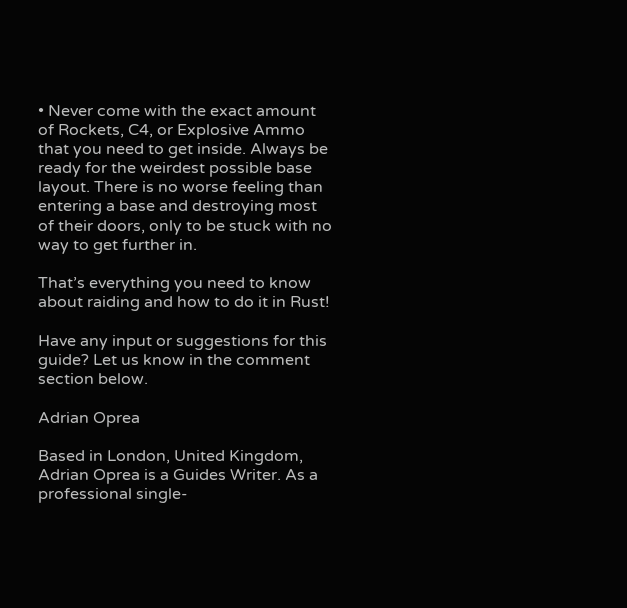• Never come with the exact amount of Rockets, C4, or Explosive Ammo that you need to get inside. Always be ready for the weirdest possible base layout. There is no worse feeling than entering a base and destroying most of their doors, only to be stuck with no way to get further in.

That’s everything you need to know about raiding and how to do it in Rust!

Have any input or suggestions for this guide? Let us know in the comment section below.

Adrian Oprea

Based in London, United Kingdom, Adrian Oprea is a Guides Writer. As a professional single-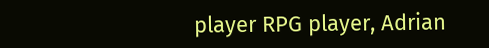player RPG player, Adrian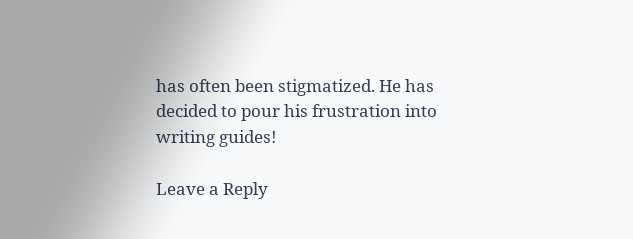has often been stigmatized. He has decided to pour his frustration into writing guides!

Leave a Reply